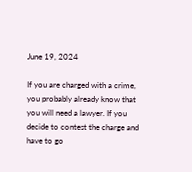June 19, 2024

If you are charged with a crime, you probably already know that you will need a lawyer. If you decide to contest the charge and have to go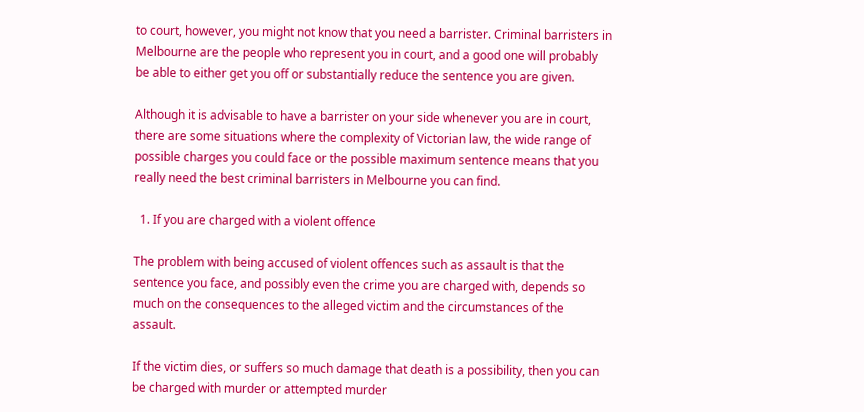to court, however, you might not know that you need a barrister. Criminal barristers in Melbourne are the people who represent you in court, and a good one will probably be able to either get you off or substantially reduce the sentence you are given.

Although it is advisable to have a barrister on your side whenever you are in court, there are some situations where the complexity of Victorian law, the wide range of possible charges you could face or the possible maximum sentence means that you really need the best criminal barristers in Melbourne you can find.

  1. If you are charged with a violent offence

The problem with being accused of violent offences such as assault is that the sentence you face, and possibly even the crime you are charged with, depends so much on the consequences to the alleged victim and the circumstances of the assault.

If the victim dies, or suffers so much damage that death is a possibility, then you can be charged with murder or attempted murder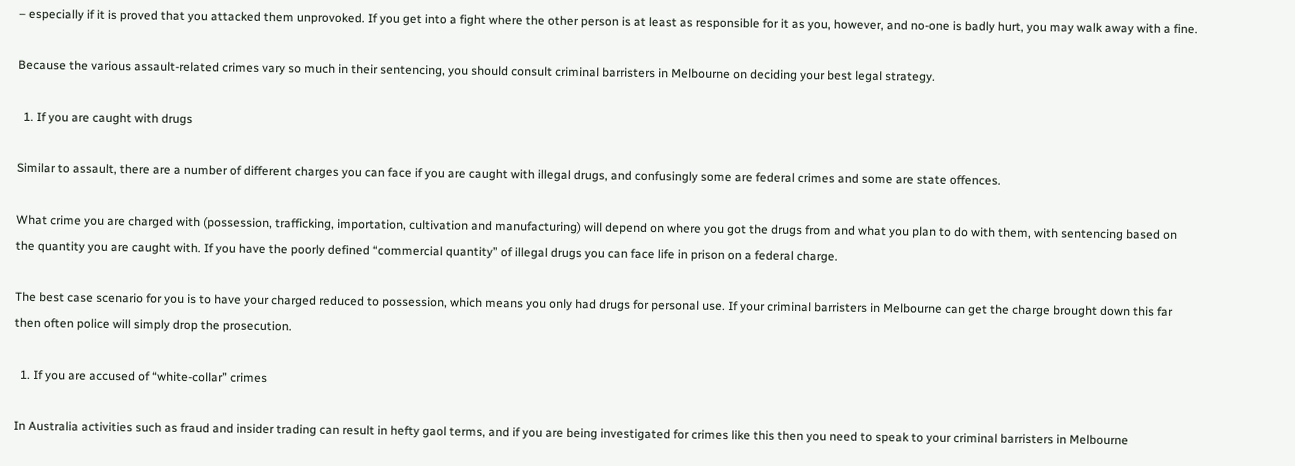– especially if it is proved that you attacked them unprovoked. If you get into a fight where the other person is at least as responsible for it as you, however, and no-one is badly hurt, you may walk away with a fine.

Because the various assault-related crimes vary so much in their sentencing, you should consult criminal barristers in Melbourne on deciding your best legal strategy.

  1. If you are caught with drugs

Similar to assault, there are a number of different charges you can face if you are caught with illegal drugs, and confusingly some are federal crimes and some are state offences.

What crime you are charged with (possession, trafficking, importation, cultivation and manufacturing) will depend on where you got the drugs from and what you plan to do with them, with sentencing based on the quantity you are caught with. If you have the poorly defined “commercial quantity” of illegal drugs you can face life in prison on a federal charge.

The best case scenario for you is to have your charged reduced to possession, which means you only had drugs for personal use. If your criminal barristers in Melbourne can get the charge brought down this far then often police will simply drop the prosecution.

  1. If you are accused of “white-collar” crimes

In Australia activities such as fraud and insider trading can result in hefty gaol terms, and if you are being investigated for crimes like this then you need to speak to your criminal barristers in Melbourne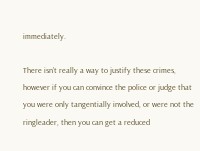immediately.

There isn’t really a way to justify these crimes, however if you can convince the police or judge that you were only tangentially involved, or were not the ringleader, then you can get a reduced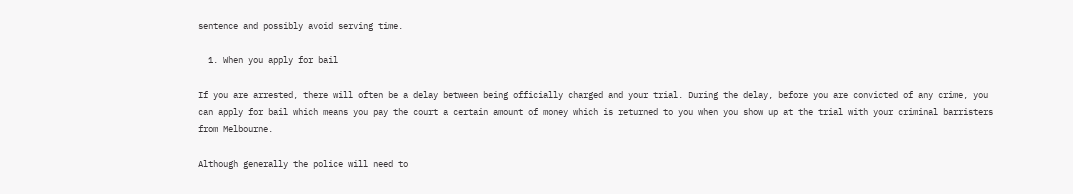sentence and possibly avoid serving time.

  1. When you apply for bail

If you are arrested, there will often be a delay between being officially charged and your trial. During the delay, before you are convicted of any crime, you can apply for bail which means you pay the court a certain amount of money which is returned to you when you show up at the trial with your criminal barristers from Melbourne.

Although generally the police will need to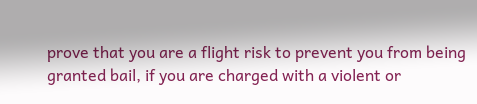prove that you are a flight risk to prevent you from being granted bail, if you are charged with a violent or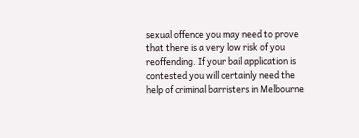sexual offence you may need to prove that there is a very low risk of you reoffending. If your bail application is contested you will certainly need the help of criminal barristers in Melbourne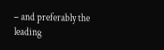– and preferably the leading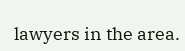lawyers in the area.